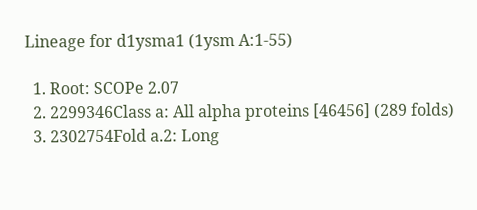Lineage for d1ysma1 (1ysm A:1-55)

  1. Root: SCOPe 2.07
  2. 2299346Class a: All alpha proteins [46456] (289 folds)
  3. 2302754Fold a.2: Long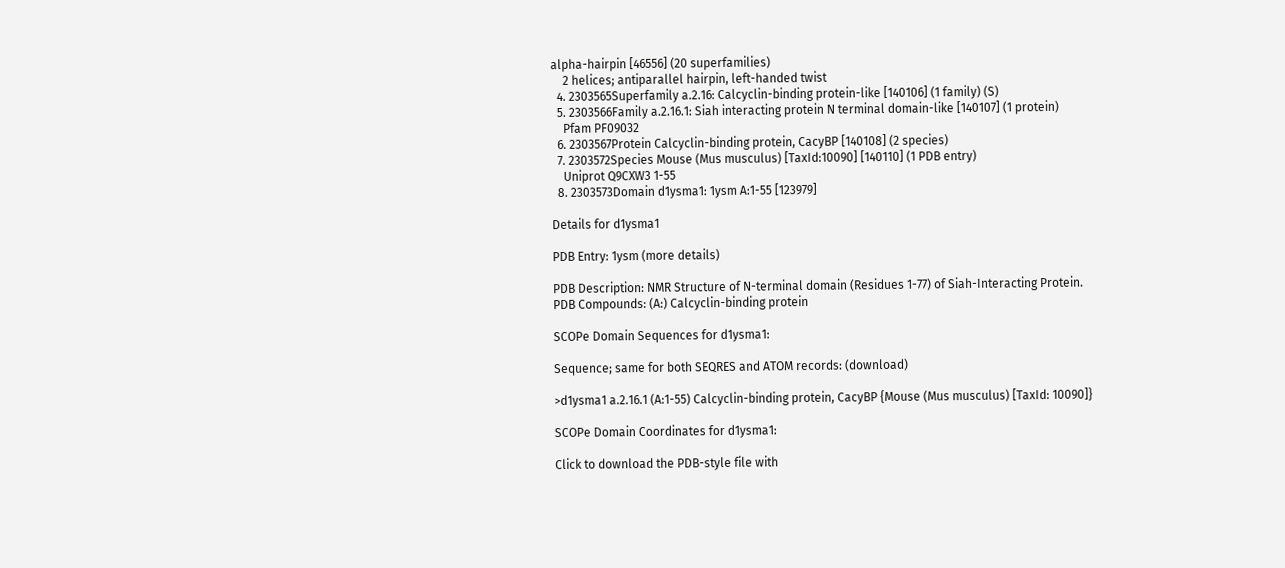alpha-hairpin [46556] (20 superfamilies)
    2 helices; antiparallel hairpin, left-handed twist
  4. 2303565Superfamily a.2.16: Calcyclin-binding protein-like [140106] (1 family) (S)
  5. 2303566Family a.2.16.1: Siah interacting protein N terminal domain-like [140107] (1 protein)
    Pfam PF09032
  6. 2303567Protein Calcyclin-binding protein, CacyBP [140108] (2 species)
  7. 2303572Species Mouse (Mus musculus) [TaxId:10090] [140110] (1 PDB entry)
    Uniprot Q9CXW3 1-55
  8. 2303573Domain d1ysma1: 1ysm A:1-55 [123979]

Details for d1ysma1

PDB Entry: 1ysm (more details)

PDB Description: NMR Structure of N-terminal domain (Residues 1-77) of Siah-Interacting Protein.
PDB Compounds: (A:) Calcyclin-binding protein

SCOPe Domain Sequences for d1ysma1:

Sequence; same for both SEQRES and ATOM records: (download)

>d1ysma1 a.2.16.1 (A:1-55) Calcyclin-binding protein, CacyBP {Mouse (Mus musculus) [TaxId: 10090]}

SCOPe Domain Coordinates for d1ysma1:

Click to download the PDB-style file with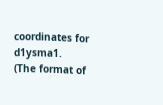coordinates for d1ysma1.
(The format of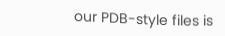our PDB-style files is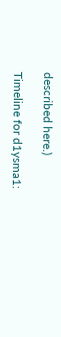described here.)

Timeline for d1ysma1: